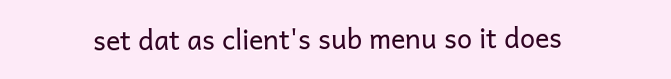set dat as client's sub menu so it does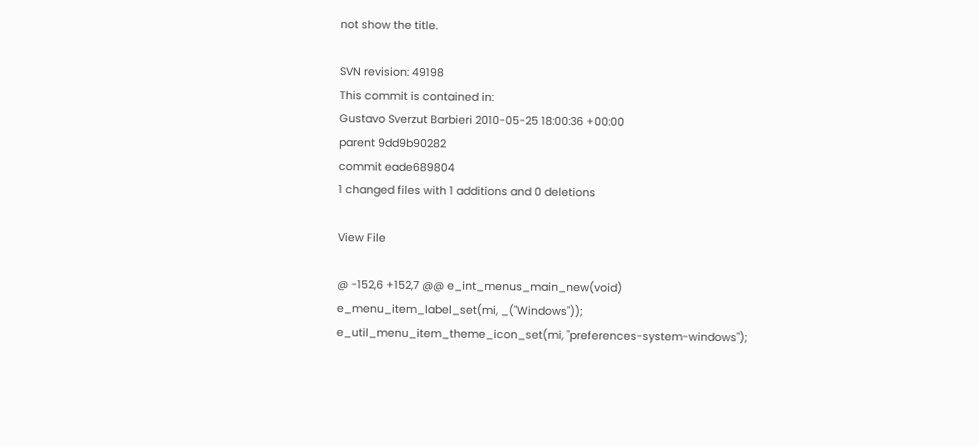not show the title.

SVN revision: 49198
This commit is contained in:
Gustavo Sverzut Barbieri 2010-05-25 18:00:36 +00:00
parent 9dd9b90282
commit eade689804
1 changed files with 1 additions and 0 deletions

View File

@ -152,6 +152,7 @@ e_int_menus_main_new(void)
e_menu_item_label_set(mi, _("Windows"));
e_util_menu_item_theme_icon_set(mi, "preferences-system-windows");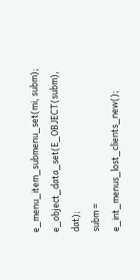e_menu_item_submenu_set(mi, subm);
e_object_data_set(E_OBJECT(subm), dat);
subm = e_int_menus_lost_clients_new();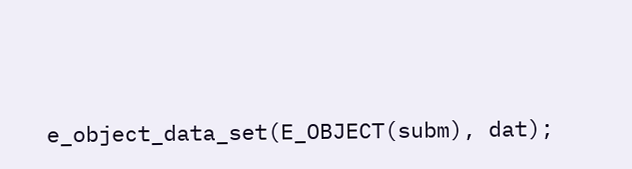e_object_data_set(E_OBJECT(subm), dat);